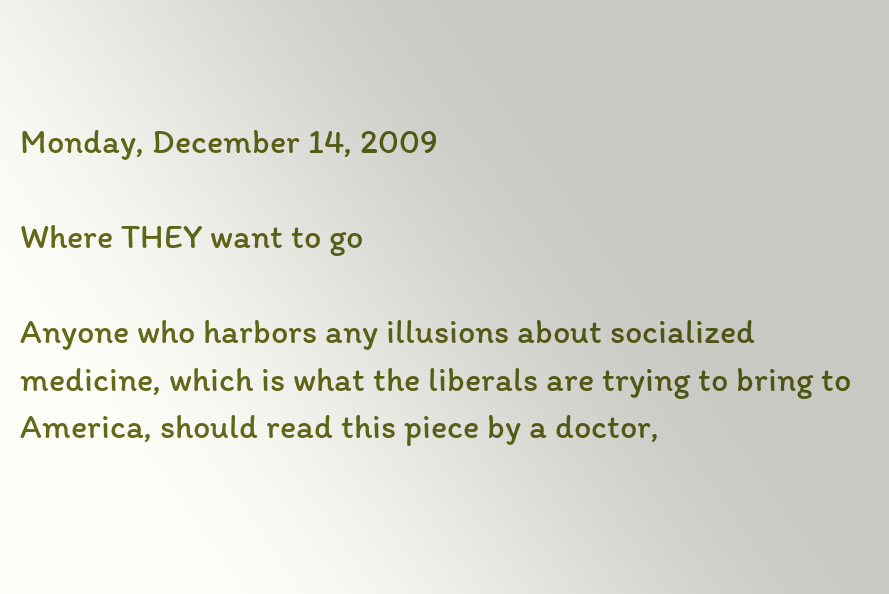Monday, December 14, 2009

Where THEY want to go

Anyone who harbors any illusions about socialized medicine, which is what the liberals are trying to bring to America, should read this piece by a doctor,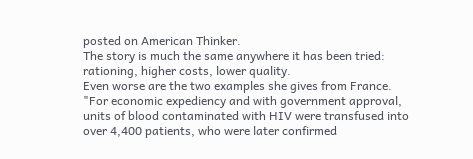posted on American Thinker.
The story is much the same anywhere it has been tried: rationing, higher costs, lower quality.
Even worse are the two examples she gives from France.
"For economic expediency and with government approval, units of blood contaminated with HIV were transfused into over 4,400 patients, who were later confirmed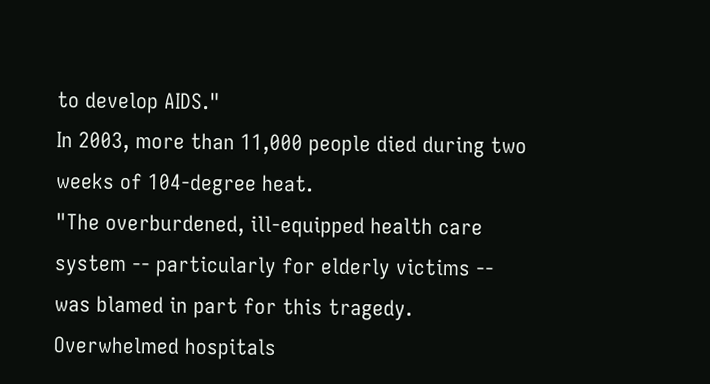to develop AIDS."
In 2003, more than 11,000 people died during two weeks of 104-degree heat.
"The overburdened, ill-equipped health care system -- particularly for elderly victims -- was blamed in part for this tragedy. Overwhelmed hospitals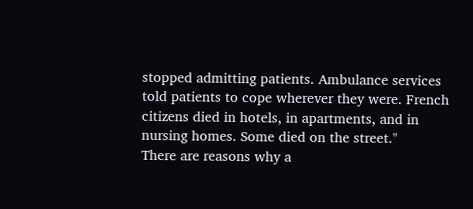stopped admitting patients. Ambulance services told patients to cope wherever they were. French citizens died in hotels, in apartments, and in nursing homes. Some died on the street."
There are reasons why a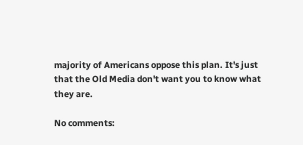majority of Americans oppose this plan. It's just that the Old Media don't want you to know what they are.

No comments: